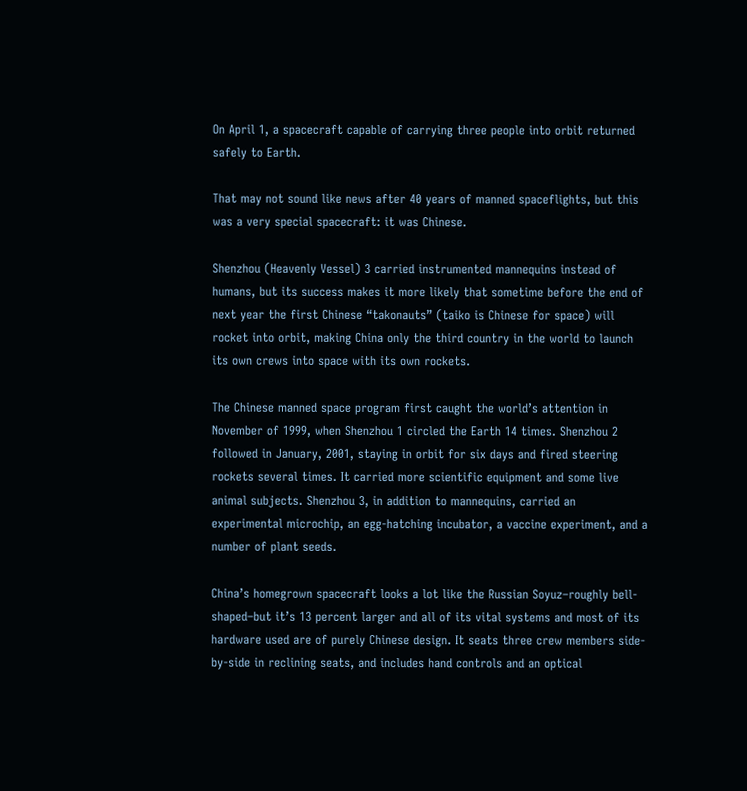On April 1, a spacecraft capable of carrying three people into orbit returned safely to Earth.

That may not sound like news after 40 years of manned spaceflights, but this was a very special spacecraft: it was Chinese.

Shenzhou (Heavenly Vessel) 3 carried instrumented mannequins instead of humans, but its success makes it more likely that sometime before the end of next year the first Chinese “takonauts” (taiko is Chinese for space) will rocket into orbit, making China only the third country in the world to launch its own crews into space with its own rockets.

The Chinese manned space program first caught the world’s attention in November of 1999, when Shenzhou 1 circled the Earth 14 times. Shenzhou 2 followed in January, 2001, staying in orbit for six days and fired steering rockets several times. It carried more scientific equipment and some live animal subjects. Shenzhou 3, in addition to mannequins, carried an experimental microchip, an egg-hatching incubator, a vaccine experiment, and a number of plant seeds.

China’s homegrown spacecraft looks a lot like the Russian Soyuz–roughly bell-shaped–but it’s 13 percent larger and all of its vital systems and most of its hardware used are of purely Chinese design. It seats three crew members side-by-side in reclining seats, and includes hand controls and an optical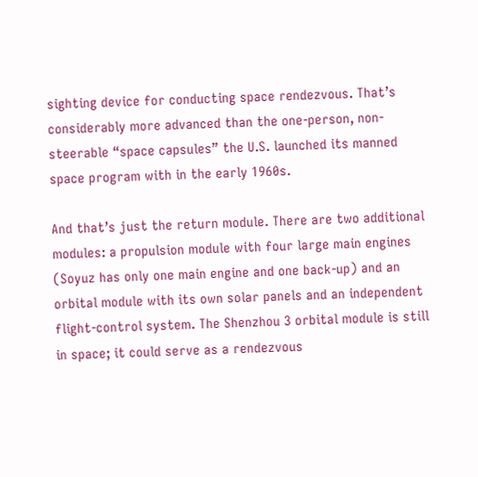sighting device for conducting space rendezvous. That’s considerably more advanced than the one-person, non-steerable “space capsules” the U.S. launched its manned space program with in the early 1960s.

And that’s just the return module. There are two additional modules: a propulsion module with four large main engines (Soyuz has only one main engine and one back-up) and an orbital module with its own solar panels and an independent flight-control system. The Shenzhou 3 orbital module is still in space; it could serve as a rendezvous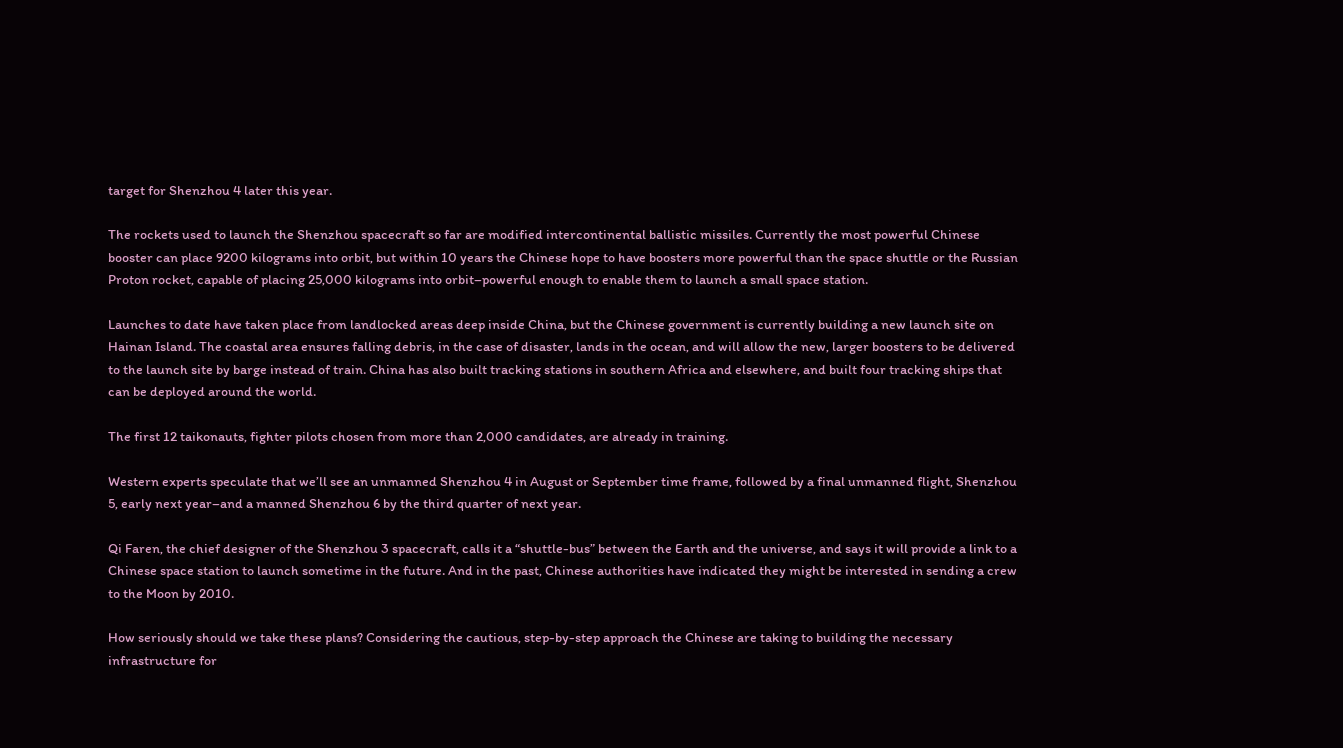target for Shenzhou 4 later this year.

The rockets used to launch the Shenzhou spacecraft so far are modified intercontinental ballistic missiles. Currently the most powerful Chinese booster can place 9200 kilograms into orbit, but within 10 years the Chinese hope to have boosters more powerful than the space shuttle or the Russian Proton rocket, capable of placing 25,000 kilograms into orbit–powerful enough to enable them to launch a small space station.

Launches to date have taken place from landlocked areas deep inside China, but the Chinese government is currently building a new launch site on Hainan Island. The coastal area ensures falling debris, in the case of disaster, lands in the ocean, and will allow the new, larger boosters to be delivered to the launch site by barge instead of train. China has also built tracking stations in southern Africa and elsewhere, and built four tracking ships that can be deployed around the world.

The first 12 taikonauts, fighter pilots chosen from more than 2,000 candidates, are already in training.

Western experts speculate that we’ll see an unmanned Shenzhou 4 in August or September time frame, followed by a final unmanned flight, Shenzhou 5, early next year–and a manned Shenzhou 6 by the third quarter of next year.

Qi Faren, the chief designer of the Shenzhou 3 spacecraft, calls it a “shuttle-bus” between the Earth and the universe, and says it will provide a link to a Chinese space station to launch sometime in the future. And in the past, Chinese authorities have indicated they might be interested in sending a crew to the Moon by 2010.

How seriously should we take these plans? Considering the cautious, step-by-step approach the Chinese are taking to building the necessary infrastructure for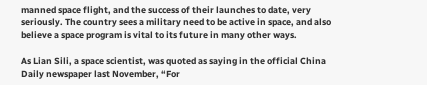manned space flight, and the success of their launches to date, very seriously. The country sees a military need to be active in space, and also believe a space program is vital to its future in many other ways.

As Lian Sili, a space scientist, was quoted as saying in the official China Daily newspaper last November, “For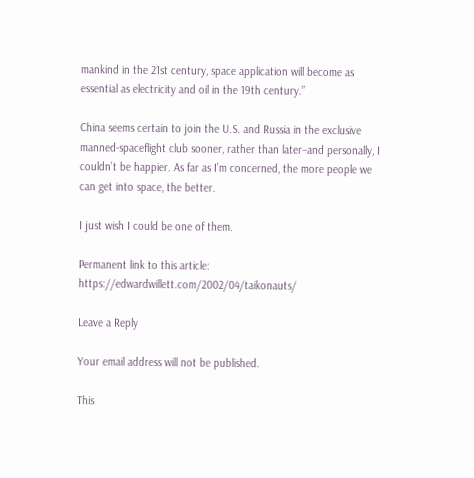mankind in the 21st century, space application will become as essential as electricity and oil in the 19th century.”

China seems certain to join the U.S. and Russia in the exclusive manned-spaceflight club sooner, rather than later–and personally, I couldn’t be happier. As far as I’m concerned, the more people we can get into space, the better.

I just wish I could be one of them.

Permanent link to this article: https://edwardwillett.com/2002/04/taikonauts/

Leave a Reply

Your email address will not be published.

This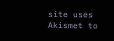site uses Akismet to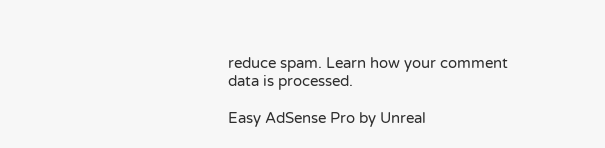reduce spam. Learn how your comment data is processed.

Easy AdSense Pro by Unreal